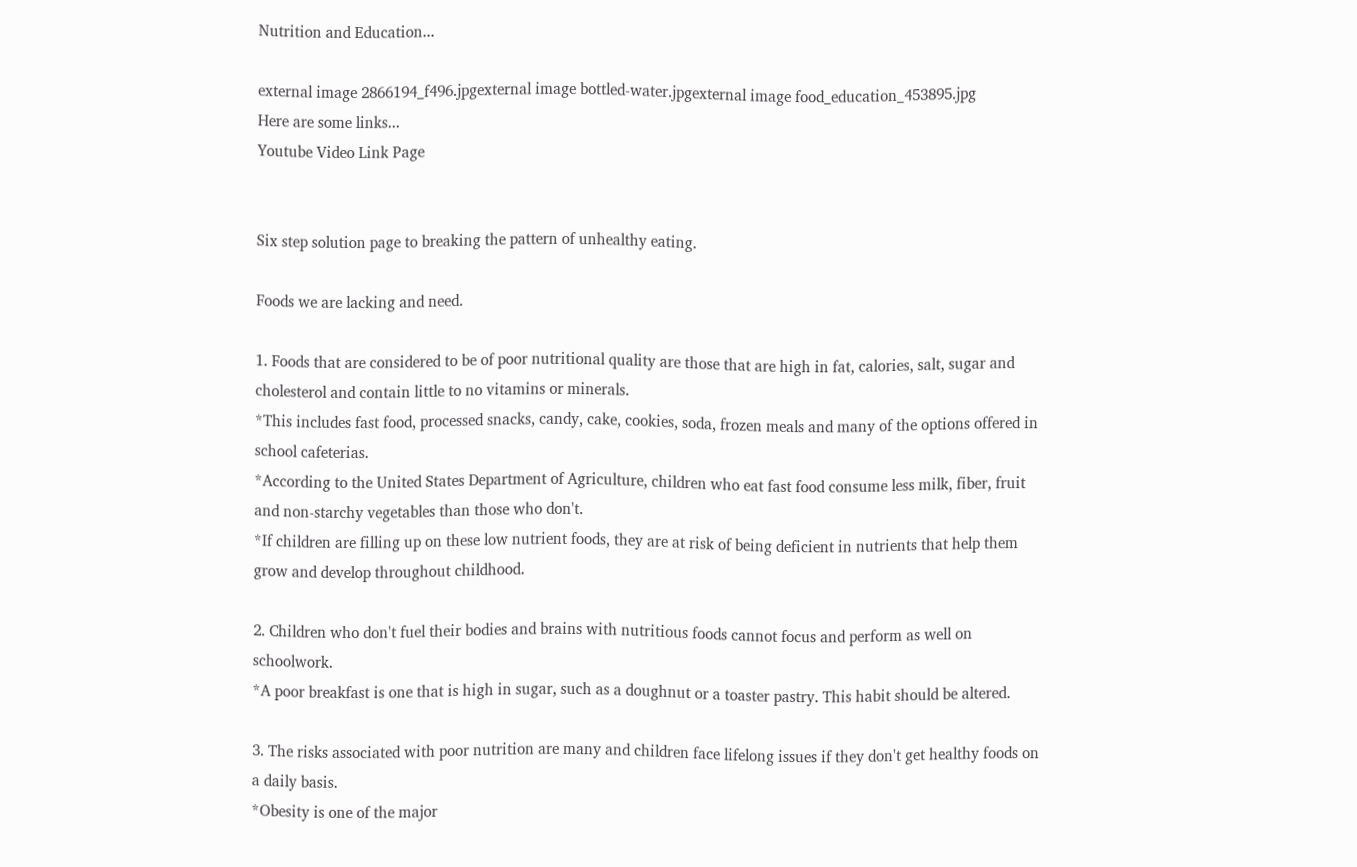Nutrition and Education...

external image 2866194_f496.jpgexternal image bottled-water.jpgexternal image food_education_453895.jpg
Here are some links...
Youtube Video Link Page


Six step solution page to breaking the pattern of unhealthy eating.

Foods we are lacking and need.

1. Foods that are considered to be of poor nutritional quality are those that are high in fat, calories, salt, sugar and cholesterol and contain little to no vitamins or minerals.
*This includes fast food, processed snacks, candy, cake, cookies, soda, frozen meals and many of the options offered in school cafeterias.
*According to the United States Department of Agriculture, children who eat fast food consume less milk, fiber, fruit and non-starchy vegetables than those who don't.
*If children are filling up on these low nutrient foods, they are at risk of being deficient in nutrients that help them grow and develop throughout childhood.

2. Children who don't fuel their bodies and brains with nutritious foods cannot focus and perform as well on schoolwork.
*A poor breakfast is one that is high in sugar, such as a doughnut or a toaster pastry. This habit should be altered.

3. The risks associated with poor nutrition are many and children face lifelong issues if they don't get healthy foods on a daily basis.
*Obesity is one of the major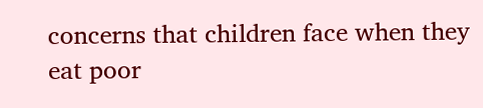concerns that children face when they eat poor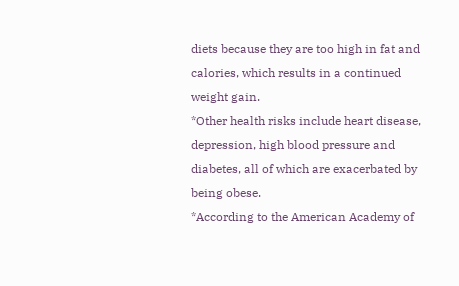diets because they are too high in fat and calories, which results in a continued weight gain.
*Other health risks include heart disease, depression, high blood pressure and diabetes, all of which are exacerbated by being obese.
*According to the American Academy of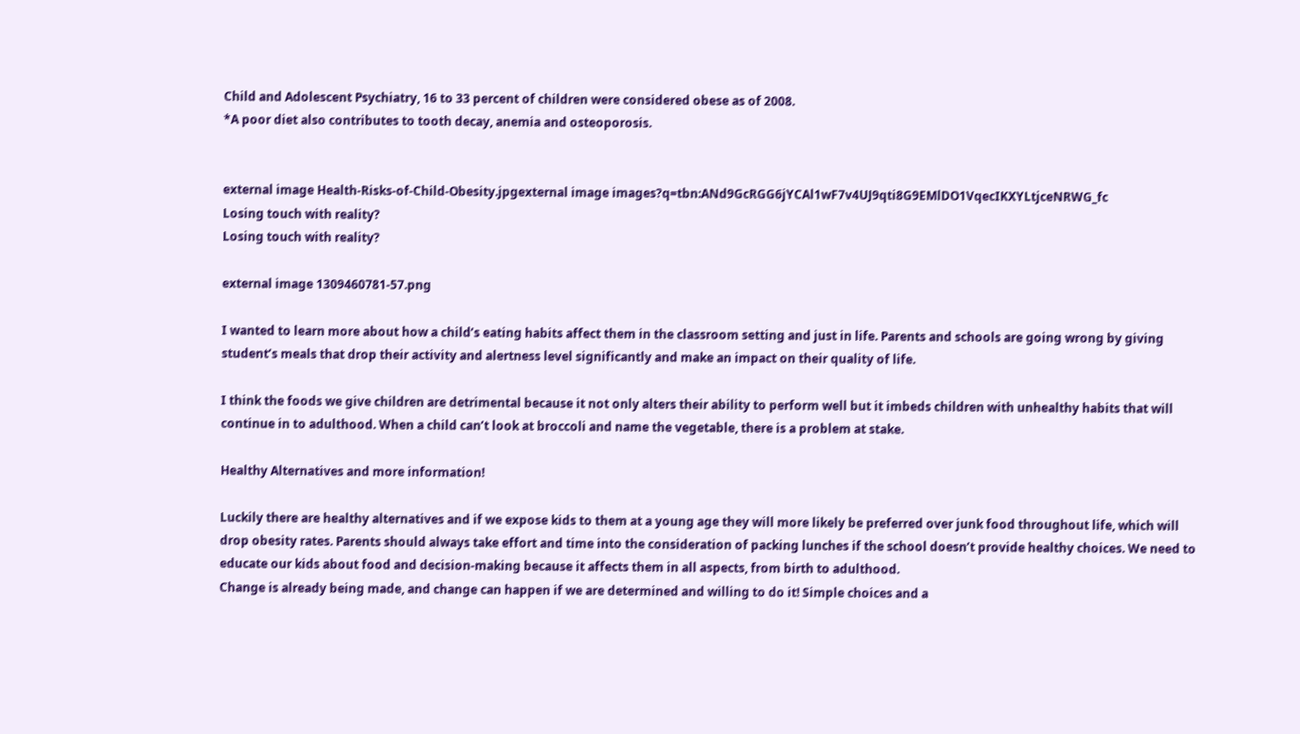Child and Adolescent Psychiatry, 16 to 33 percent of children were considered obese as of 2008.
*A poor diet also contributes to tooth decay, anemia and osteoporosis.


external image Health-Risks-of-Child-Obesity.jpgexternal image images?q=tbn:ANd9GcRGG6jYCAl1wF7v4UJ9qti8G9EMlDO1VqecIKXYLtjceNRWG_fc
Losing touch with reality?
Losing touch with reality?

external image 1309460781-57.png

I wanted to learn more about how a child’s eating habits affect them in the classroom setting and just in life. Parents and schools are going wrong by giving student’s meals that drop their activity and alertness level significantly and make an impact on their quality of life.

I think the foods we give children are detrimental because it not only alters their ability to perform well but it imbeds children with unhealthy habits that will continue in to adulthood. When a child can’t look at broccoli and name the vegetable, there is a problem at stake.

Healthy Alternatives and more information!

Luckily there are healthy alternatives and if we expose kids to them at a young age they will more likely be preferred over junk food throughout life, which will drop obesity rates. Parents should always take effort and time into the consideration of packing lunches if the school doesn’t provide healthy choices. We need to educate our kids about food and decision-making because it affects them in all aspects, from birth to adulthood.
Change is already being made, and change can happen if we are determined and willing to do it! Simple choices and a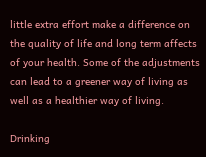little extra effort make a difference on the quality of life and long term affects of your health. Some of the adjustments can lead to a greener way of living as well as a healthier way of living.

Drinking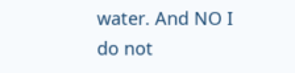water. And NO I do not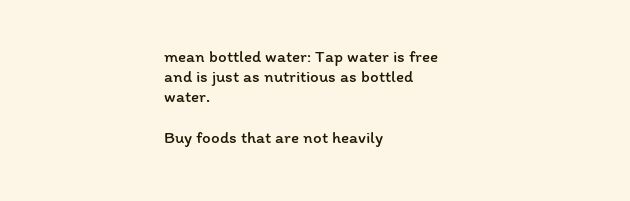mean bottled water: Tap water is free and is just as nutritious as bottled water.

Buy foods that are not heavily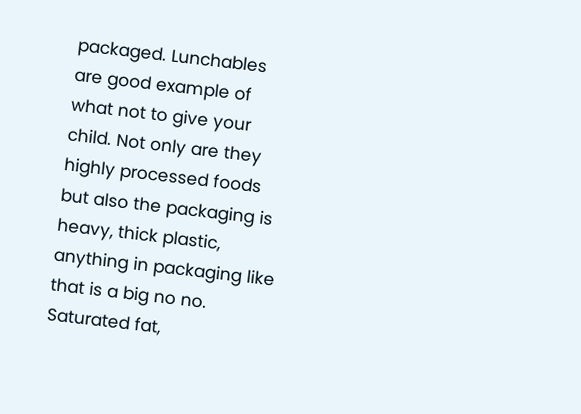packaged. Lunchables are good example of what not to give your child. Not only are they highly processed foods but also the packaging is heavy, thick plastic, anything in packaging like that is a big no no. Saturated fat,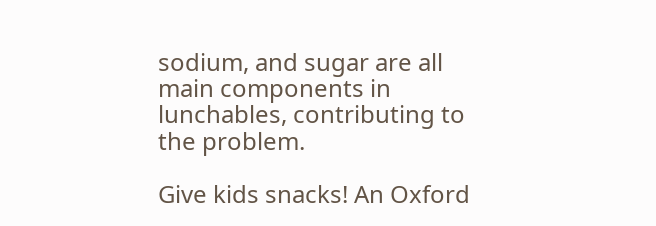sodium, and sugar are all main components in lunchables, contributing to the problem.

Give kids snacks! An Oxford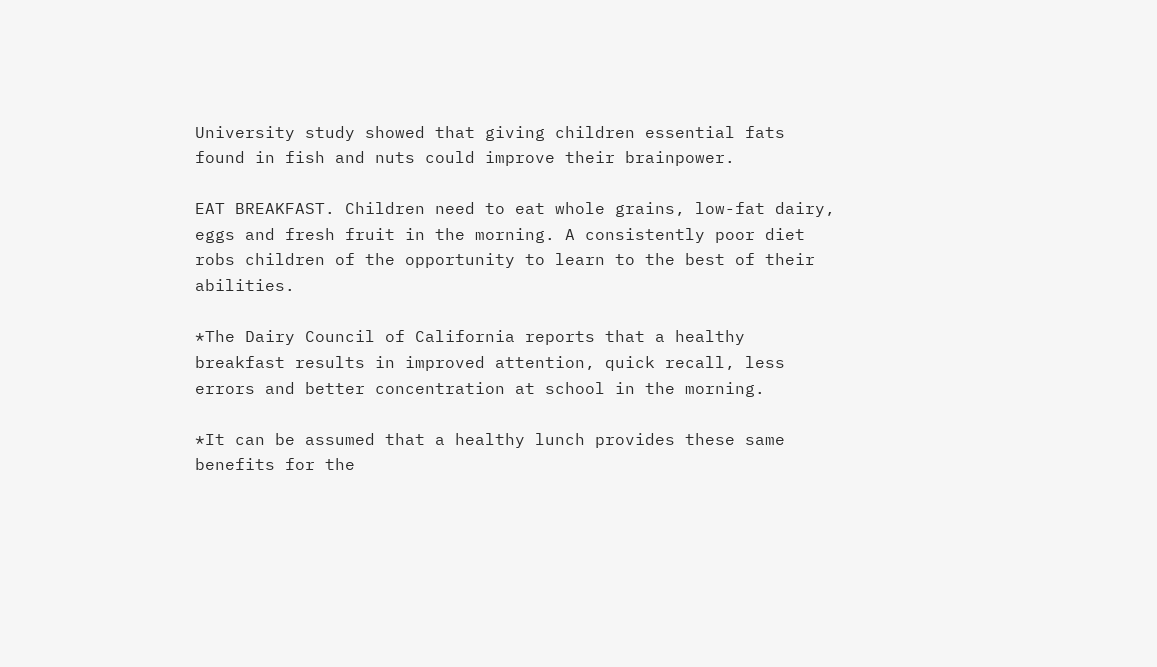University study showed that giving children essential fats found in fish and nuts could improve their brainpower.

EAT BREAKFAST. Children need to eat whole grains, low-fat dairy, eggs and fresh fruit in the morning. A consistently poor diet robs children of the opportunity to learn to the best of their abilities.

*The Dairy Council of California reports that a healthy breakfast results in improved attention, quick recall, less errors and better concentration at school in the morning.

*It can be assumed that a healthy lunch provides these same benefits for the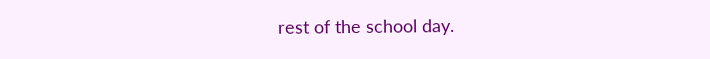rest of the school day.